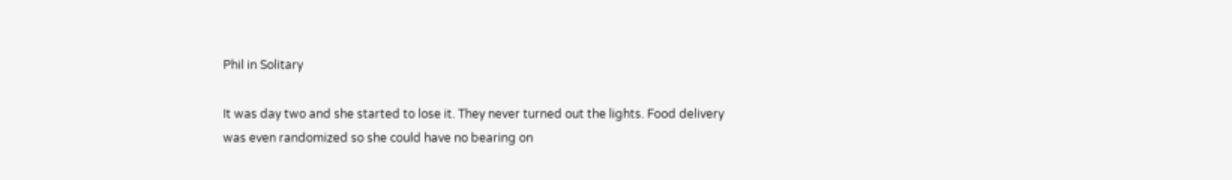Phil in Solitary

It was day two and she started to lose it. They never turned out the lights. Food delivery was even randomized so she could have no bearing on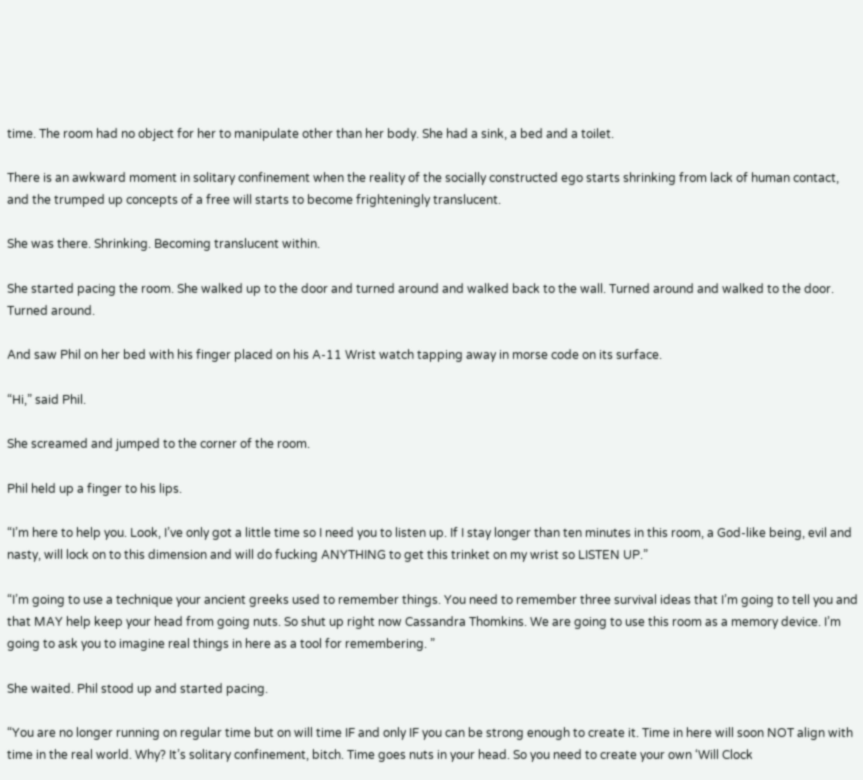time. The room had no object for her to manipulate other than her body. She had a sink, a bed and a toilet.

There is an awkward moment in solitary confinement when the reality of the socially constructed ego starts shrinking from lack of human contact, and the trumped up concepts of a free will starts to become frighteningly translucent.

She was there. Shrinking. Becoming translucent within.

She started pacing the room. She walked up to the door and turned around and walked back to the wall. Turned around and walked to the door. Turned around.

And saw Phil on her bed with his finger placed on his A-11 Wrist watch tapping away in morse code on its surface.

“Hi,” said Phil.

She screamed and jumped to the corner of the room.

Phil held up a finger to his lips.

“I’m here to help you. Look, I’ve only got a little time so I need you to listen up. If I stay longer than ten minutes in this room, a God-like being, evil and nasty, will lock on to this dimension and will do fucking ANYTHING to get this trinket on my wrist so LISTEN UP.”

“I’m going to use a technique your ancient greeks used to remember things. You need to remember three survival ideas that I’m going to tell you and that MAY help keep your head from going nuts. So shut up right now Cassandra Thomkins. We are going to use this room as a memory device. I’m going to ask you to imagine real things in here as a tool for remembering. ”

She waited. Phil stood up and started pacing.

“You are no longer running on regular time but on will time IF and only IF you can be strong enough to create it. Time in here will soon NOT align with time in the real world. Why? It’s solitary confinement, bitch. Time goes nuts in your head. So you need to create your own ‘Will Clock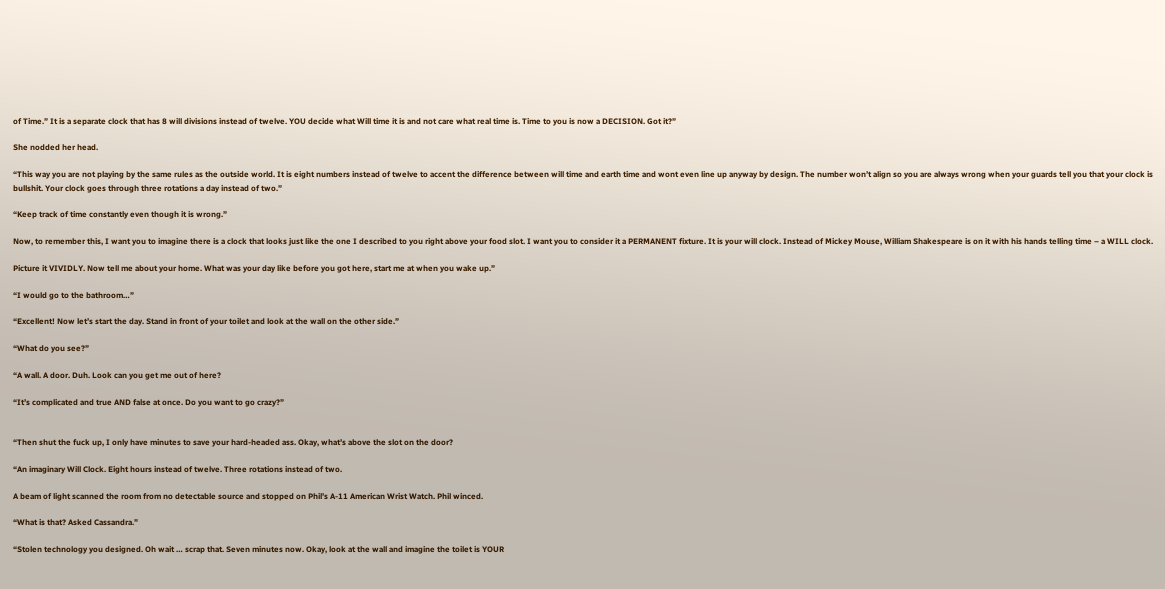of Time.” It is a separate clock that has 8 will divisions instead of twelve. YOU decide what Will time it is and not care what real time is. Time to you is now a DECISION. Got it?”

She nodded her head.

“This way you are not playing by the same rules as the outside world. It is eight numbers instead of twelve to accent the difference between will time and earth time and wont even line up anyway by design. The number won’t align so you are always wrong when your guards tell you that your clock is bullshit. Your clock goes through three rotations a day instead of two.”

“Keep track of time constantly even though it is wrong.”

Now, to remember this, I want you to imagine there is a clock that looks just like the one I described to you right above your food slot. I want you to consider it a PERMANENT fixture. It is your will clock. Instead of Mickey Mouse, William Shakespeare is on it with his hands telling time – a WILL clock.

Picture it VIVIDLY. Now tell me about your home. What was your day like before you got here, start me at when you wake up.”

“I would go to the bathroom…”

“Excellent! Now let’s start the day. Stand in front of your toilet and look at the wall on the other side.”

“What do you see?”

“A wall. A door. Duh. Look can you get me out of here?

“It’s complicated and true AND false at once. Do you want to go crazy?”


“Then shut the fuck up, I only have minutes to save your hard-headed ass. Okay, what’s above the slot on the door?

“An imaginary Will Clock. Eight hours instead of twelve. Three rotations instead of two.

A beam of light scanned the room from no detectable source and stopped on Phil’s A-11 American Wrist Watch. Phil winced.

“What is that? Asked Cassandra.”

“Stolen technology you designed. Oh wait … scrap that. Seven minutes now. Okay, look at the wall and imagine the toilet is YOUR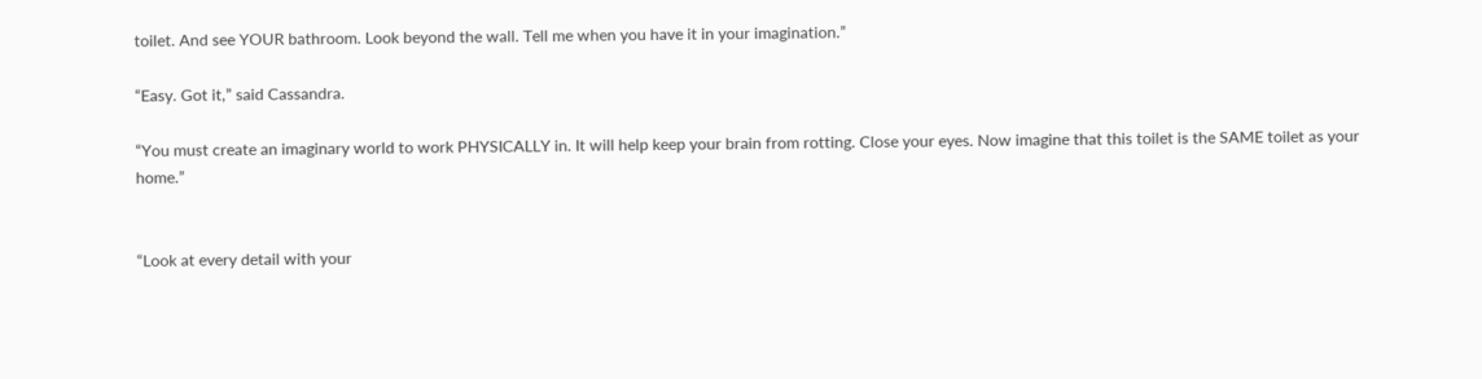toilet. And see YOUR bathroom. Look beyond the wall. Tell me when you have it in your imagination.”

“Easy. Got it,” said Cassandra.

“You must create an imaginary world to work PHYSICALLY in. It will help keep your brain from rotting. Close your eyes. Now imagine that this toilet is the SAME toilet as your home.”


“Look at every detail with your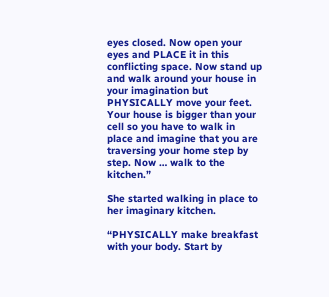eyes closed. Now open your eyes and PLACE it in this conflicting space. Now stand up and walk around your house in your imagination but PHYSICALLY move your feet. Your house is bigger than your cell so you have to walk in place and imagine that you are traversing your home step by step. Now … walk to the kitchen.”

She started walking in place to her imaginary kitchen.

“PHYSICALLY make breakfast with your body. Start by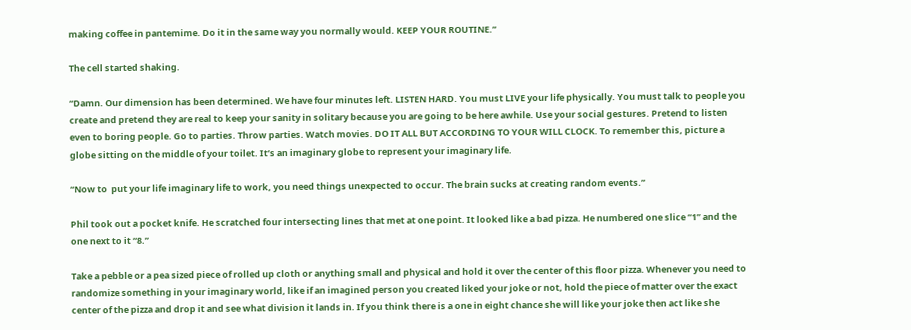making coffee in pantemime. Do it in the same way you normally would. KEEP YOUR ROUTINE.”

The cell started shaking.

“Damn. Our dimension has been determined. We have four minutes left. LISTEN HARD. You must LIVE your life physically. You must talk to people you create and pretend they are real to keep your sanity in solitary because you are going to be here awhile. Use your social gestures. Pretend to listen even to boring people. Go to parties. Throw parties. Watch movies. DO IT ALL BUT ACCORDING TO YOUR WILL CLOCK. To remember this, picture a globe sitting on the middle of your toilet. It’s an imaginary globe to represent your imaginary life.

“Now to  put your life imaginary life to work, you need things unexpected to occur. The brain sucks at creating random events.”

Phil took out a pocket knife. He scratched four intersecting lines that met at one point. It looked like a bad pizza. He numbered one slice “1” and the one next to it “8.”

Take a pebble or a pea sized piece of rolled up cloth or anything small and physical and hold it over the center of this floor pizza. Whenever you need to randomize something in your imaginary world, like if an imagined person you created liked your joke or not, hold the piece of matter over the exact center of the pizza and drop it and see what division it lands in. If you think there is a one in eight chance she will like your joke then act like she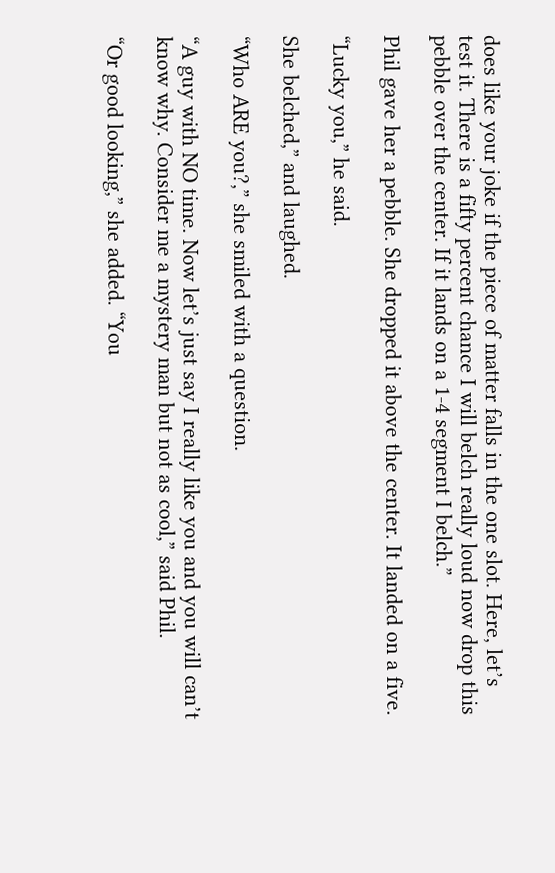does like your joke if the piece of matter falls in the one slot. Here, let’s test it. There is a fifty percent chance I will belch really loud now drop this pebble over the center. If it lands on a 1-4 segment I belch.”

Phil gave her a pebble. She dropped it above the center. It landed on a five.

“Lucky you,” he said.

She belched,” and laughed.

“Who ARE you?,” she smiled with a question.

“A guy with NO time. Now let’s just say I really like you and you will can’t know why. Consider me a mystery man but not as cool,” said Phil.

“Or good looking,” she added. “You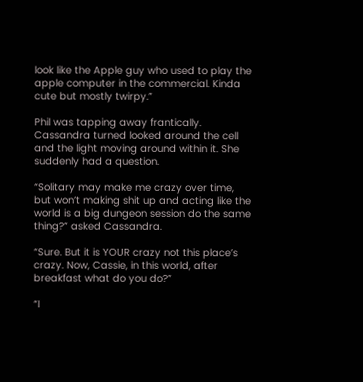look like the Apple guy who used to play the apple computer in the commercial. Kinda cute but mostly twirpy.”

Phil was tapping away frantically. Cassandra turned looked around the cell and the light moving around within it. She suddenly had a question.

“Solitary may make me crazy over time, but won’t making shit up and acting like the world is a big dungeon session do the same thing?” asked Cassandra.

“Sure. But it is YOUR crazy not this place’s crazy. Now, Cassie, in this world, after breakfast what do you do?”

“I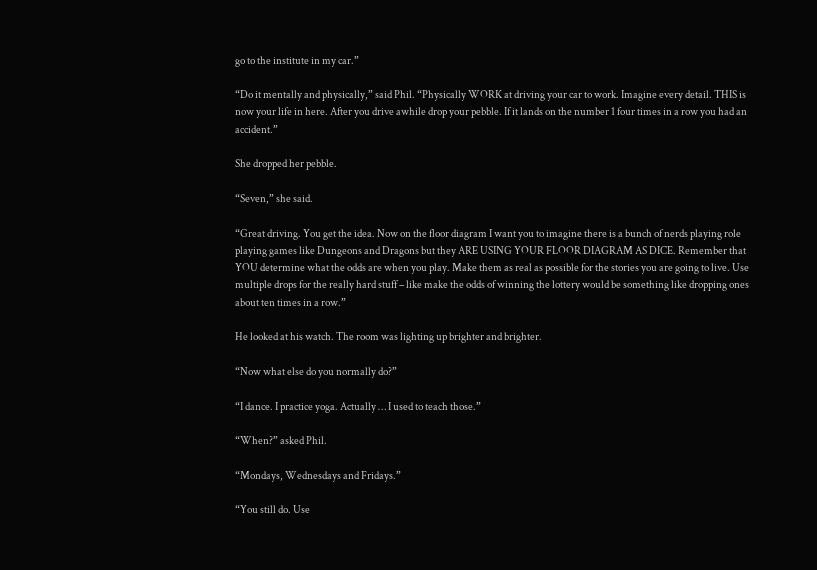go to the institute in my car.”

“Do it mentally and physically,” said Phil. “Physically WORK at driving your car to work. Imagine every detail. THIS is now your life in here. After you drive awhile drop your pebble. If it lands on the number 1 four times in a row you had an accident.”

She dropped her pebble.

“Seven,” she said.

“Great driving. You get the idea. Now on the floor diagram I want you to imagine there is a bunch of nerds playing role playing games like Dungeons and Dragons but they ARE USING YOUR FLOOR DIAGRAM AS DICE. Remember that YOU determine what the odds are when you play. Make them as real as possible for the stories you are going to live. Use multiple drops for the really hard stuff – like make the odds of winning the lottery would be something like dropping ones about ten times in a row.”

He looked at his watch. The room was lighting up brighter and brighter.

“Now what else do you normally do?”

“I dance. I practice yoga. Actually … I used to teach those.”

“When?” asked Phil.

“Mondays, Wednesdays and Fridays.”

“You still do. Use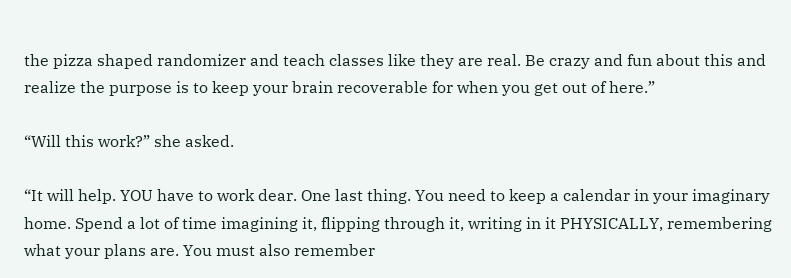the pizza shaped randomizer and teach classes like they are real. Be crazy and fun about this and realize the purpose is to keep your brain recoverable for when you get out of here.”

“Will this work?” she asked.

“It will help. YOU have to work dear. One last thing. You need to keep a calendar in your imaginary home. Spend a lot of time imagining it, flipping through it, writing in it PHYSICALLY, remembering what your plans are. You must also remember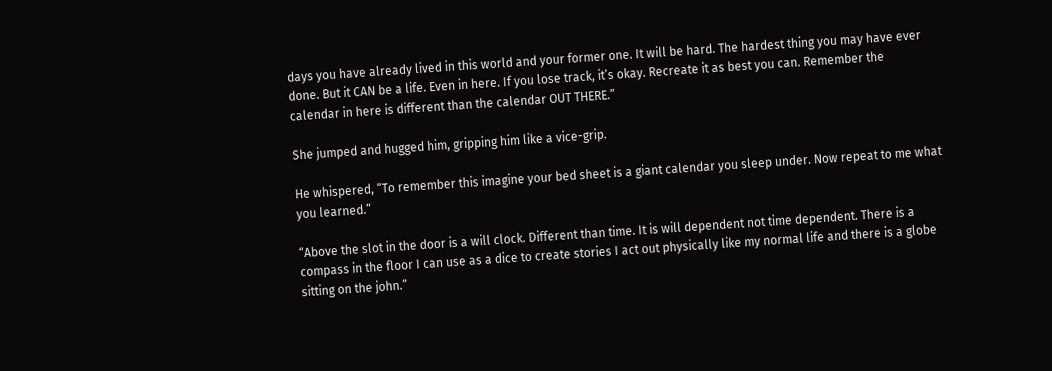days you have already lived in this world and your former one. It will be hard. The hardest thing you may have ever done. But it CAN be a life. Even in here. If you lose track, it’s okay. Recreate it as best you can. Remember the calendar in here is different than the calendar OUT THERE.”

She jumped and hugged him, gripping him like a vice-grip.

He whispered, “To remember this imagine your bed sheet is a giant calendar you sleep under. Now repeat to me what you learned.”

“Above the slot in the door is a will clock. Different than time. It is will dependent not time dependent. There is a compass in the floor I can use as a dice to create stories I act out physically like my normal life and there is a globe sitting on the john.”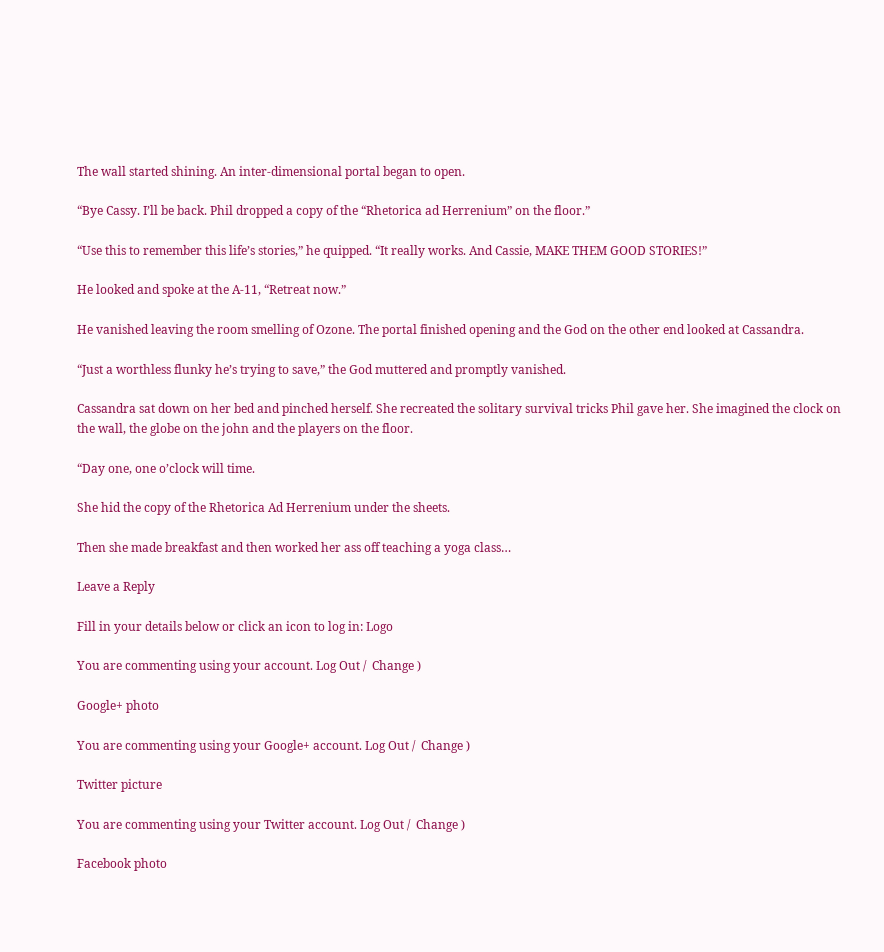The wall started shining. An inter-dimensional portal began to open.

“Bye Cassy. I’ll be back. Phil dropped a copy of the “Rhetorica ad Herrenium” on the floor.”

“Use this to remember this life’s stories,” he quipped. “It really works. And Cassie, MAKE THEM GOOD STORIES!”

He looked and spoke at the A-11, “Retreat now.”

He vanished leaving the room smelling of Ozone. The portal finished opening and the God on the other end looked at Cassandra.

“Just a worthless flunky he’s trying to save,” the God muttered and promptly vanished.

Cassandra sat down on her bed and pinched herself. She recreated the solitary survival tricks Phil gave her. She imagined the clock on the wall, the globe on the john and the players on the floor.

“Day one, one o’clock will time.

She hid the copy of the Rhetorica Ad Herrenium under the sheets.

Then she made breakfast and then worked her ass off teaching a yoga class…

Leave a Reply

Fill in your details below or click an icon to log in: Logo

You are commenting using your account. Log Out /  Change )

Google+ photo

You are commenting using your Google+ account. Log Out /  Change )

Twitter picture

You are commenting using your Twitter account. Log Out /  Change )

Facebook photo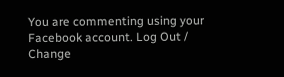You are commenting using your Facebook account. Log Out /  Change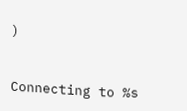)


Connecting to %s